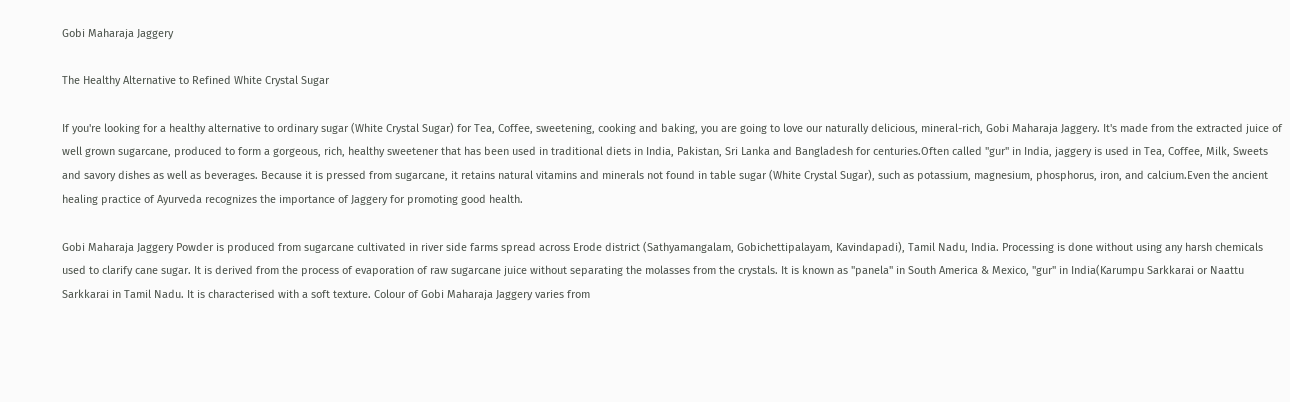Gobi Maharaja Jaggery

The Healthy Alternative to Refined White Crystal Sugar

If you're looking for a healthy alternative to ordinary sugar (White Crystal Sugar) for Tea, Coffee, sweetening, cooking and baking, you are going to love our naturally delicious, mineral-rich, Gobi Maharaja Jaggery. It's made from the extracted juice of well grown sugarcane, produced to form a gorgeous, rich, healthy sweetener that has been used in traditional diets in India, Pakistan, Sri Lanka and Bangladesh for centuries.Often called "gur" in India, jaggery is used in Tea, Coffee, Milk, Sweets and savory dishes as well as beverages. Because it is pressed from sugarcane, it retains natural vitamins and minerals not found in table sugar (White Crystal Sugar), such as potassium, magnesium, phosphorus, iron, and calcium.Even the ancient healing practice of Ayurveda recognizes the importance of Jaggery for promoting good health.

Gobi Maharaja Jaggery Powder is produced from sugarcane cultivated in river side farms spread across Erode district (Sathyamangalam, Gobichettipalayam, Kavindapadi), Tamil Nadu, India. Processing is done without using any harsh chemicals used to clarify cane sugar. It is derived from the process of evaporation of raw sugarcane juice without separating the molasses from the crystals. It is known as "panela" in South America & Mexico, "gur" in India(Karumpu Sarkkarai or Naattu Sarkkarai in Tamil Nadu. It is characterised with a soft texture. Colour of Gobi Maharaja Jaggery varies from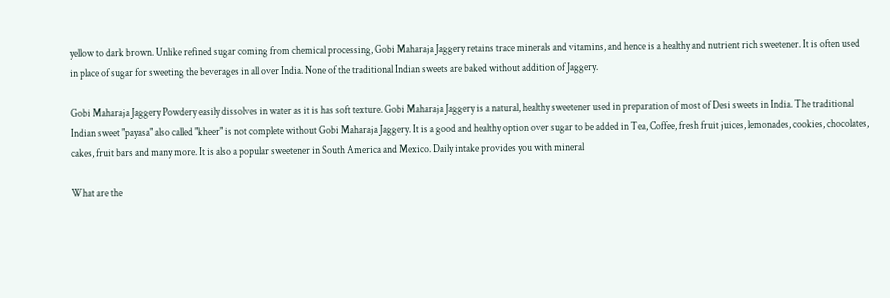yellow to dark brown. Unlike refined sugar coming from chemical processing, Gobi Maharaja Jaggery retains trace minerals and vitamins, and hence is a healthy and nutrient rich sweetener. It is often used in place of sugar for sweeting the beverages in all over India. None of the traditional Indian sweets are baked without addition of Jaggery.

Gobi Maharaja Jaggery Powdery easily dissolves in water as it is has soft texture. Gobi Maharaja Jaggery is a natural, healthy sweetener used in preparation of most of Desi sweets in India. The traditional Indian sweet "payasa" also called "kheer" is not complete without Gobi Maharaja Jaggery. It is a good and healthy option over sugar to be added in Tea, Coffee, fresh fruit juices, lemonades, cookies, chocolates, cakes, fruit bars and many more. It is also a popular sweetener in South America and Mexico. Daily intake provides you with mineral

What are the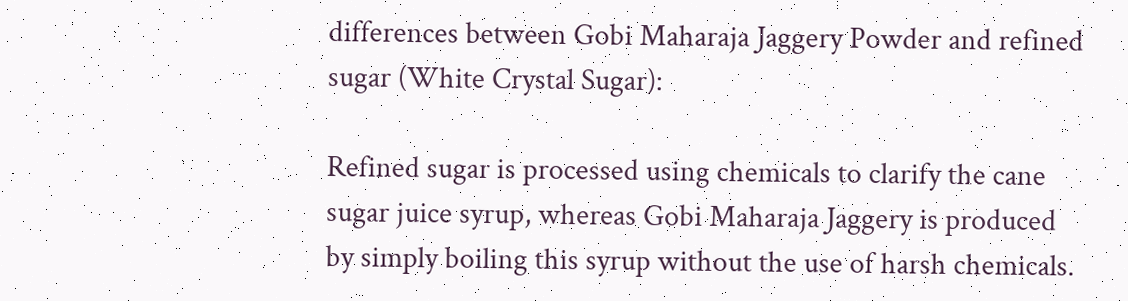differences between Gobi Maharaja Jaggery Powder and refined sugar (White Crystal Sugar):

Refined sugar is processed using chemicals to clarify the cane sugar juice syrup, whereas Gobi Maharaja Jaggery is produced by simply boiling this syrup without the use of harsh chemicals.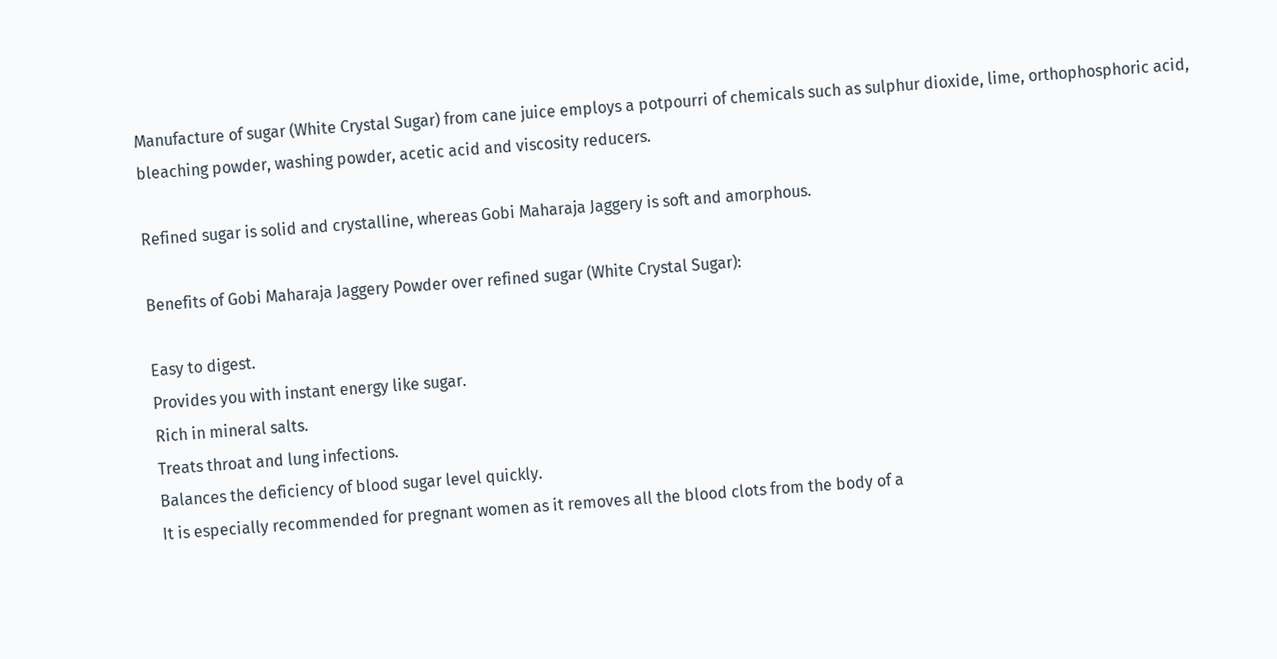Manufacture of sugar (White Crystal Sugar) from cane juice employs a potpourri of chemicals such as sulphur dioxide, lime, orthophosphoric acid, bleaching powder, washing powder, acetic acid and viscosity reducers.

Refined sugar is solid and crystalline, whereas Gobi Maharaja Jaggery is soft and amorphous.

Benefits of Gobi Maharaja Jaggery Powder over refined sugar (White Crystal Sugar):

Easy to digest.
Provides you with instant energy like sugar.
Rich in mineral salts.
Treats throat and lung infections.
Balances the deficiency of blood sugar level quickly.
It is especially recommended for pregnant women as it removes all the blood clots from the body of a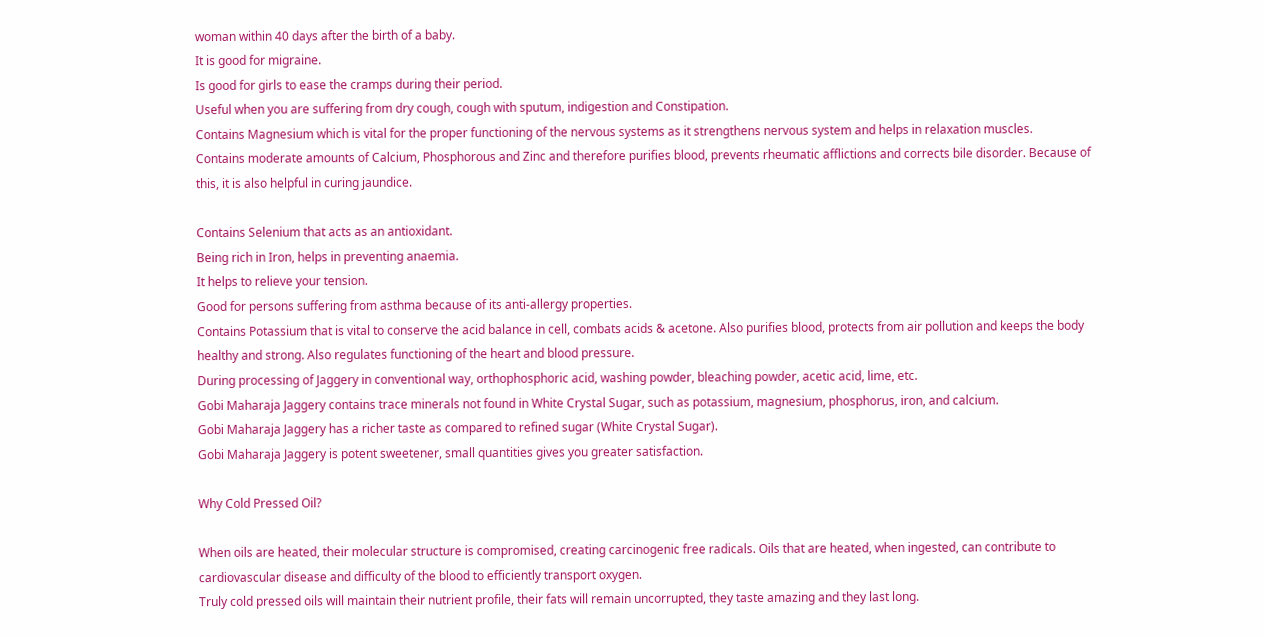woman within 40 days after the birth of a baby.
It is good for migraine.
Is good for girls to ease the cramps during their period.
Useful when you are suffering from dry cough, cough with sputum, indigestion and Constipation.
Contains Magnesium which is vital for the proper functioning of the nervous systems as it strengthens nervous system and helps in relaxation muscles.
Contains moderate amounts of Calcium, Phosphorous and Zinc and therefore purifies blood, prevents rheumatic afflictions and corrects bile disorder. Because of this, it is also helpful in curing jaundice.

Contains Selenium that acts as an antioxidant.
Being rich in Iron, helps in preventing anaemia.
It helps to relieve your tension.
Good for persons suffering from asthma because of its anti-allergy properties.
Contains Potassium that is vital to conserve the acid balance in cell, combats acids & acetone. Also purifies blood, protects from air pollution and keeps the body healthy and strong. Also regulates functioning of the heart and blood pressure.
During processing of Jaggery in conventional way, orthophosphoric acid, washing powder, bleaching powder, acetic acid, lime, etc.
Gobi Maharaja Jaggery contains trace minerals not found in White Crystal Sugar, such as potassium, magnesium, phosphorus, iron, and calcium.
Gobi Maharaja Jaggery has a richer taste as compared to refined sugar (White Crystal Sugar).
Gobi Maharaja Jaggery is potent sweetener, small quantities gives you greater satisfaction.

Why Cold Pressed Oil?

When oils are heated, their molecular structure is compromised, creating carcinogenic free radicals. Oils that are heated, when ingested, can contribute to cardiovascular disease and difficulty of the blood to efficiently transport oxygen.
Truly cold pressed oils will maintain their nutrient profile, their fats will remain uncorrupted, they taste amazing and they last long.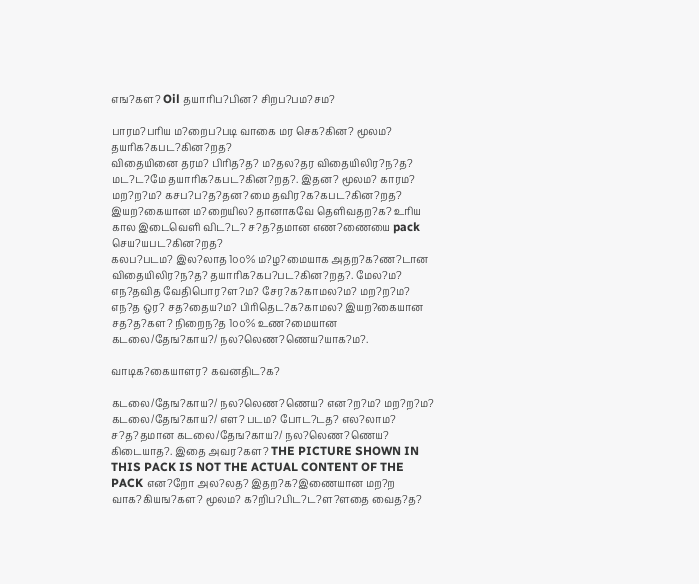எங?கள? Oil தயாரிப?பின? சிறப?பம?சம?

பாரம?பரிய ம?றைப?படி வாகை மர செக?கின? மூலம? தயரிக?கபட?கின?றத?
விதையினை தரம? பிரித?த? ம?தல?தர விதையிலிர?ந?த? மட?ட?மே தயாரிக?கபட?கின?றத?. இதன? மூலம? காரம? மற?ற?ம? கசப?ப?த?தன?மை தவிர?க?கபட?கின?றத?
இயற?கையான ம?றையில? தானாகவே தெளிவதற?க? உரிய கால இடைவெளி விட?ட? ச?த?தமான எண?ணையை pack செய?யபட?கின?றத?
கலப?படம? இல?லாத 1௦௦% ம?ழ?மையாக அதற?க?ண?டான விதையிலிர?ந?த? தயாரிக?கப?பட?கின?றத?. மேல?ம? எந?தவித வேதிபொர?ள?ம? சேர?க?காமல?ம? மற?ற?ம? எந?த ஒர? சத?தைய?ம? பிரிதெட?க?காமல? இயற?கையான சத?த?கள? நிறைந?த 1௦௦% உண?மையான கடலை/தேங?காய?/ நல?லெண?ணெய?யாக?ம?.

வாடிக?கையாளர? கவனதிட?க?

கடலை/தேங?காய?/ நல?லெண?ணெய? என?ற?ம? மற?ற?ம? கடலை/தேங?காய?/ எள? படம? போட?டத? எல?லாம? ச?த?தமான கடலை/தேங?காய?/ நல?லெண?ணெய? கிடையாத?. இதை அவர?கள? THE PICTURE SHOWN IN THIS PACK IS NOT THE ACTUAL CONTENT OF THE PACK என?றோ அல?லத? இதற?க?இணையான மற?ற வாக?கியங?கள? மூலம? க?றிப?பிட?ட?ள?ளதை வைத?த?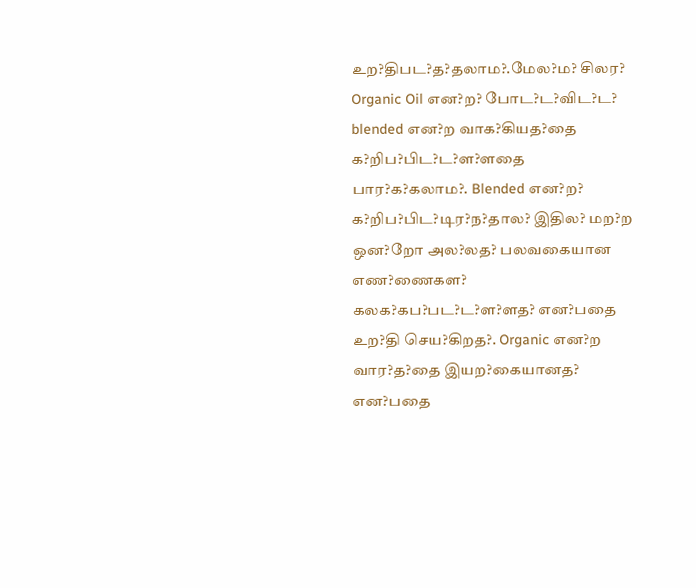உற?திபட?த?தலாம?.மேல?ம? சிலர? Organic Oil என?ற? போட?ட?விட?ட? blended என?ற வாக?கியத?தை க?றிப?பிட?ட?ள?ளதை பார?க?கலாம?. Blended என?ற? க?றிப?பிட?டிர?ந?தால? இதில? மற?ற ஒன?றோ அல?லத? பலவகையான எண?ணைகள? கலக?கப?பட?ட?ள?ளத? என?பதை உற?தி செய?கிறத?. Organic என?ற வார?த?தை இயற?கையானத? என?பதை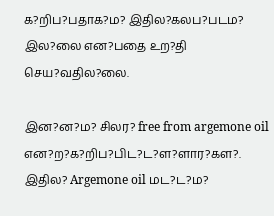க?றிப?பதாக?ம? இதில?கலப?படம? இல?லை என?பதை உற?தி செய?வதில?லை.

இன?ன?ம? சிலர? free from argemone oil என?ற?க?றிப?பிட?ட?ள?ளார?கள?. இதில? Argemone oil மட?ட?ம?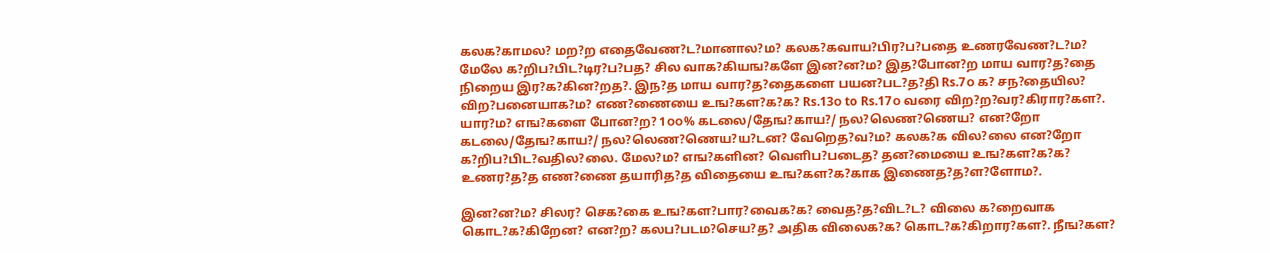கலக?காமல? மற?ற எதைவேண?ட?மானால?ம? கலக?கவாய?பிர?ப?பதை உணரவேண?ட?ம? மேலே க?றிப?பிட?டிர?ப?பத? சில வாக?கியங?களே இன?ன?ம? இத?போன?ற மாய வார?த?தை நிறைய இர?க?கின?றத?. இந?த மாய வார?த?தைகளை பயன?பட?த?தி Rs.7௦ க? சந?தையில? விற?பனையாக?ம? எண?ணையை உங?கள?க?க? Rs.13௦ to Rs.17௦ வரை விற?ற?வர?கிரார?கள?. யார?ம? எங?களை போன?ற? 1௦௦% கடலை/தேங?காய?/ நல?லெண?ணெய? என?றோ கடலை/தேங?காய?/ நல?லெண?ணெய?ய?டன? வேறெத?வ?ம? கலக?க வில?லை என?றோ க?றிப?பிட?வதில?லை. மேல?ம? எங?களின? வெளிப?படைத? தன?மையை உங?கள?க?க? உணர?த?த எண?ணை தயாரித?த விதையை உங?கள?க?காக இணைத?த?ள?ளோம?.

இன?ன?ம? சிலர? செக?கை உங?கள?பார?வைக?க? வைத?த?விட?ட? விலை க?றைவாக கொட?க?கிறேன? என?ற? கலப?படம?செய?த? அதிக விலைக?க? கொட?க?கிறார?கள?. நீங?கள?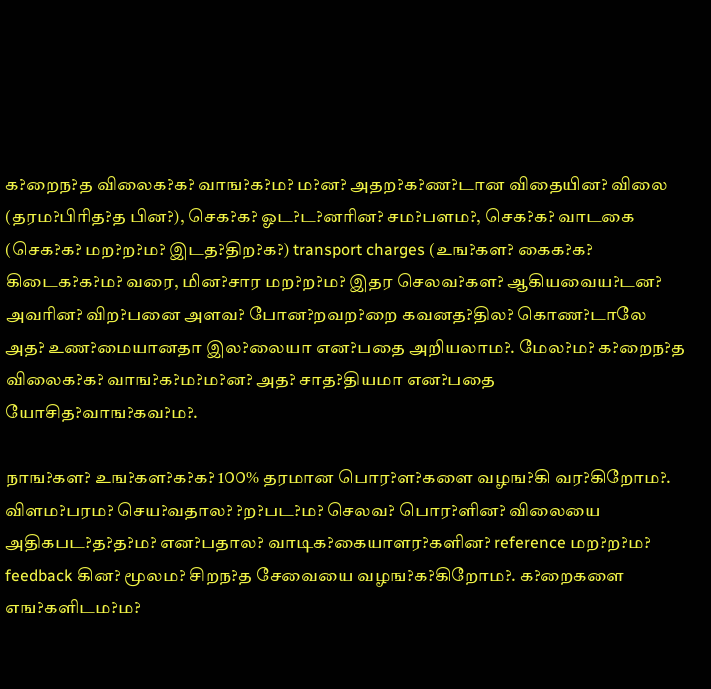க?றைந?த விலைக?க? வாங?க?ம? ம?ன? அதற?க?ண?டான விதையின? விலை (தரம?பிரித?த பின?), செக?க? ஓட?ட?னரின? சம?பளம?, செக?க? வாடகை (செக?க? மற?ற?ம? இடத?திற?க?) transport charges (உங?கள? கைக?க? கிடைக?க?ம? வரை, மின?சார மற?ற?ம? இதர செலவ?கள? ஆகியவைய?டன? அவரின? விற?பனை அளவ? போன?றவற?றை கவனத?தில? கொண?டாலே அத? உண?மையானதா இல?லையா என?பதை அறியலாம?. மேல?ம? க?றைந?த விலைக?க? வாங?க?ம?ம?ன? அத? சாத?தியமா என?பதை யோசித?வாங?கவ?ம?.

நாங?கள? உங?கள?க?க? 1௦௦% தரமான பொர?ள?களை வழங?கி வர?கிறோம?. விளம?பரம? செய?வதால? ?ற?பட?ம? செலவ? பொர?ளின? விலையை அதிகபட?த?த?ம? என?பதால? வாடிக?கையாளர?களின? reference மற?ற?ம? feedback கின? மூலம? சிறந?த சேவையை வழங?க?கிறோம?. க?றைகளை எங?களிடம?ம?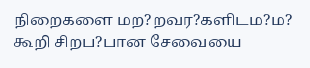நிறைகளை மற?றவர?களிடம?ம? கூறி சிறப?பான சேவையை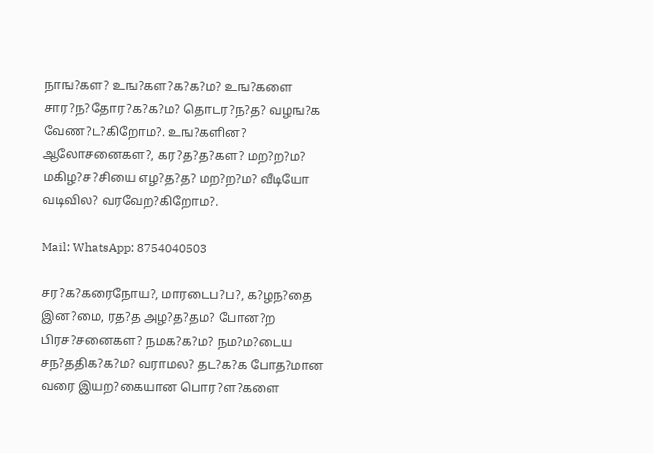நாங?கள? உங?கள?க?க?ம? உங?களை சார?ந?தோர?க?க?ம? தொடர?ந?த? வழங?க வேண?ட?கிறோம?. உங?களின? ஆலோசனைகள?, கர?த?த?கள? மற?ற?ம? மகிழ?ச?சியை எழ?த?த? மற?ற?ம? வீடியோ வடிவில? வரவேற?கிறோம?.

Mail: WhatsApp: 8754040503

சர?க?கரைநோய?, மாரடைப?ப?, க?ழந?தை இன?மை, ரத?த அழ?த?தம? போன?ற பிரச?சனைகள? நமக?க?ம? நம?ம?டைய சந?ததிக?க?ம? வராமல? தட?க?க போத?மான வரை இயற?கையான பொர?ள?களை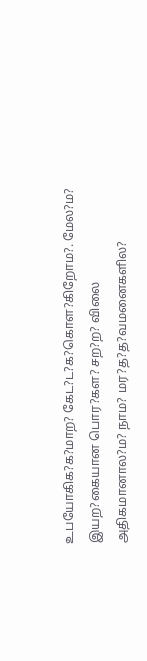உபயோகிக?க?மாற? கேட?ட?க?கொள?கிறோம?. மேல?ம? இயற?கையான பொர?கள? சற?ற? விலை அதிகமானால?ம? நாம? மர?த?த?வமனைகளில?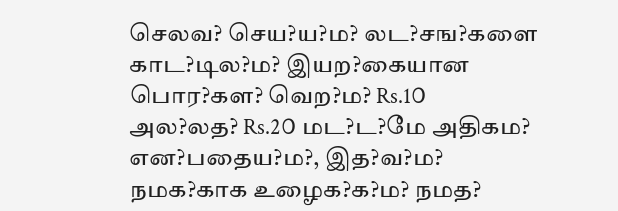செலவ? செய?ய?ம? லட?சங?களை காட?டில?ம? இயற?கையான பொர?கள? வெற?ம? Rs.1௦ அல?லத? Rs.2௦ மட?ட?மே அதிகம? என?பதைய?ம?, இத?வ?ம? நமக?காக உழைக?க?ம? நமத?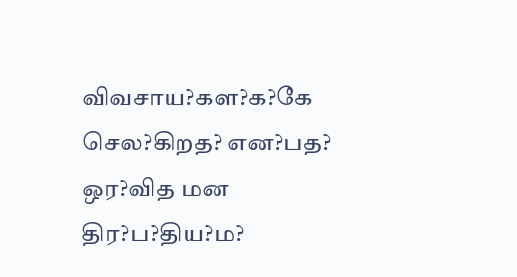விவசாய?கள?க?கே செல?கிறத? என?பத? ஒர?வித மன திர?ப?திய?ம?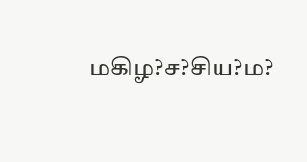மகிழ?ச?சிய?ம?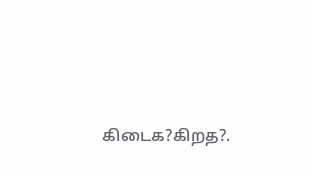கிடைக?கிறத?.